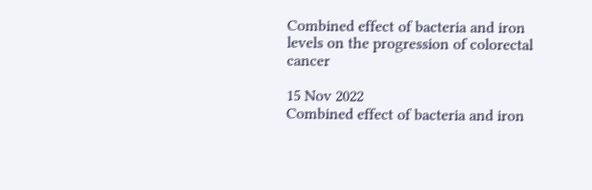Combined effect of bacteria and iron levels on the progression of colorectal cancer

15 Nov 2022
Combined effect of bacteria and iron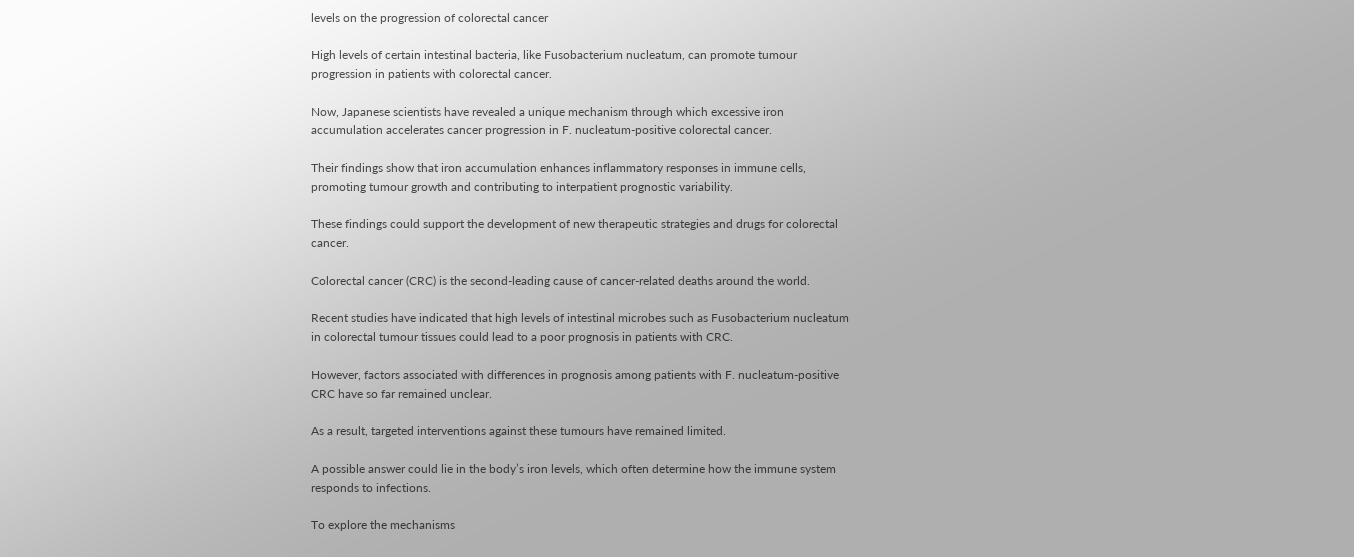levels on the progression of colorectal cancer

High levels of certain intestinal bacteria, like Fusobacterium nucleatum, can promote tumour progression in patients with colorectal cancer.

Now, Japanese scientists have revealed a unique mechanism through which excessive iron accumulation accelerates cancer progression in F. nucleatum-positive colorectal cancer.

Their findings show that iron accumulation enhances inflammatory responses in immune cells, promoting tumour growth and contributing to interpatient prognostic variability.

These findings could support the development of new therapeutic strategies and drugs for colorectal cancer.

Colorectal cancer (CRC) is the second-leading cause of cancer-related deaths around the world.

Recent studies have indicated that high levels of intestinal microbes such as Fusobacterium nucleatum in colorectal tumour tissues could lead to a poor prognosis in patients with CRC.

However, factors associated with differences in prognosis among patients with F. nucleatum-positive CRC have so far remained unclear.

As a result, targeted interventions against these tumours have remained limited.

A possible answer could lie in the body’s iron levels, which often determine how the immune system responds to infections.

To explore the mechanisms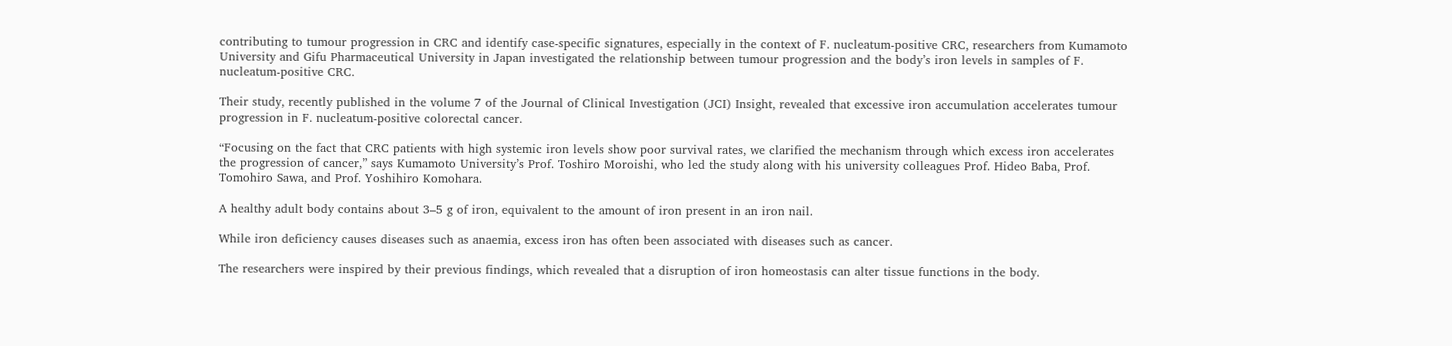contributing to tumour progression in CRC and identify case-specific signatures, especially in the context of F. nucleatum-positive CRC, researchers from Kumamoto University and Gifu Pharmaceutical University in Japan investigated the relationship between tumour progression and the body’s iron levels in samples of F. nucleatum-positive CRC.

Their study, recently published in the volume 7 of the Journal of Clinical Investigation (JCI) Insight, revealed that excessive iron accumulation accelerates tumour progression in F. nucleatum-positive colorectal cancer.

“Focusing on the fact that CRC patients with high systemic iron levels show poor survival rates, we clarified the mechanism through which excess iron accelerates the progression of cancer,” says Kumamoto University’s Prof. Toshiro Moroishi, who led the study along with his university colleagues Prof. Hideo Baba, Prof. Tomohiro Sawa, and Prof. Yoshihiro Komohara.

A healthy adult body contains about 3–5 g of iron, equivalent to the amount of iron present in an iron nail.

While iron deficiency causes diseases such as anaemia, excess iron has often been associated with diseases such as cancer.

The researchers were inspired by their previous findings, which revealed that a disruption of iron homeostasis can alter tissue functions in the body.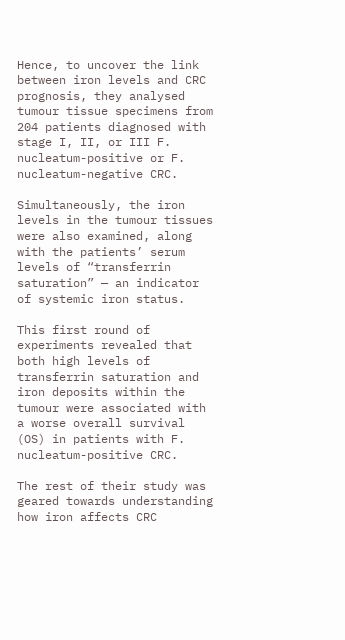Hence, to uncover the link between iron levels and CRC prognosis, they analysed tumour tissue specimens from 204 patients diagnosed with stage I, II, or III F. nucleatum-positive or F. nucleatum-negative CRC.

Simultaneously, the iron levels in the tumour tissues were also examined, along with the patients’ serum levels of “transferrin saturation” — an indicator of systemic iron status.

This first round of experiments revealed that both high levels of transferrin saturation and iron deposits within the tumour were associated with a worse overall survival (OS) in patients with F. nucleatum-positive CRC.

The rest of their study was geared towards understanding how iron affects CRC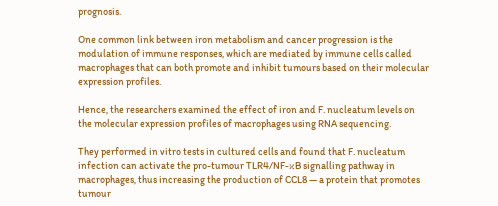prognosis.

One common link between iron metabolism and cancer progression is the modulation of immune responses, which are mediated by immune cells called macrophages that can both promote and inhibit tumours based on their molecular expression profiles.

Hence, the researchers examined the effect of iron and F. nucleatum levels on the molecular expression profiles of macrophages using RNA sequencing.

They performed in vitro tests in cultured cells and found that F. nucleatum infection can activate the pro-tumour TLR4/NF-κB signalling pathway in macrophages, thus increasing the production of CCL8 — a protein that promotes tumour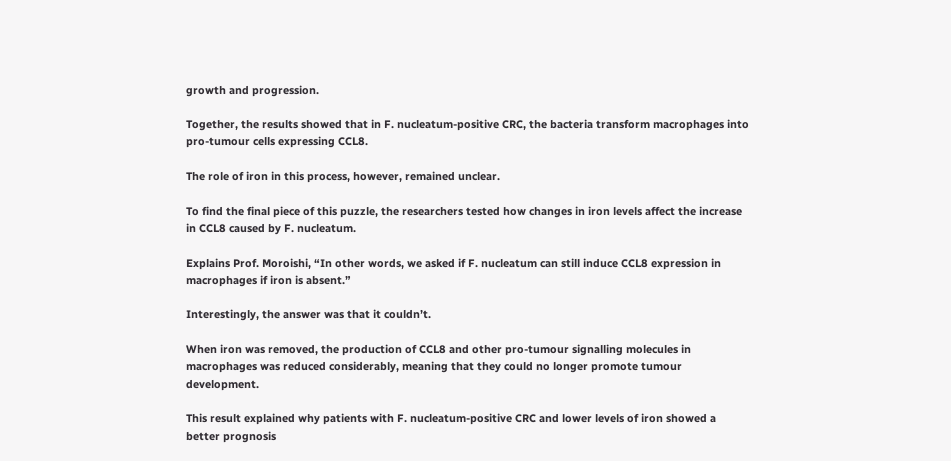growth and progression.

Together, the results showed that in F. nucleatum-positive CRC, the bacteria transform macrophages into pro-tumour cells expressing CCL8.

The role of iron in this process, however, remained unclear.

To find the final piece of this puzzle, the researchers tested how changes in iron levels affect the increase in CCL8 caused by F. nucleatum.

Explains Prof. Moroishi, “In other words, we asked if F. nucleatum can still induce CCL8 expression in macrophages if iron is absent.”

Interestingly, the answer was that it couldn’t.

When iron was removed, the production of CCL8 and other pro-tumour signalling molecules in macrophages was reduced considerably, meaning that they could no longer promote tumour development.

This result explained why patients with F. nucleatum-positive CRC and lower levels of iron showed a better prognosis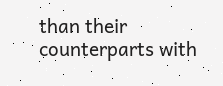than their counterparts with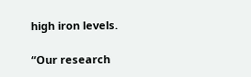high iron levels.

“Our research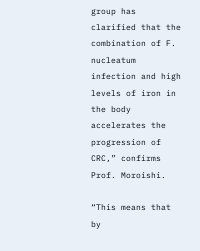group has clarified that the combination of F. nucleatum infection and high levels of iron in the body accelerates the progression of CRC,” confirms Prof. Moroishi.

“This means that by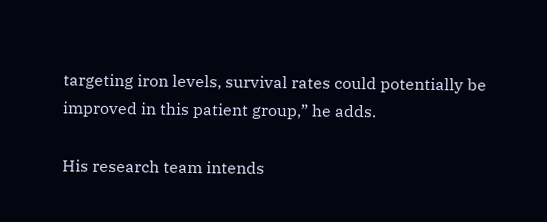targeting iron levels, survival rates could potentially be improved in this patient group,” he adds.

His research team intends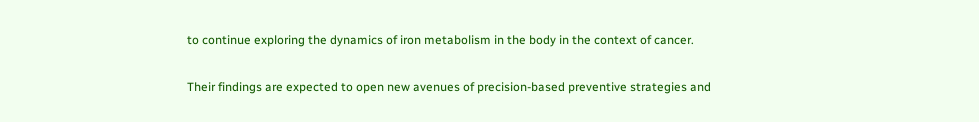to continue exploring the dynamics of iron metabolism in the body in the context of cancer.

Their findings are expected to open new avenues of precision-based preventive strategies and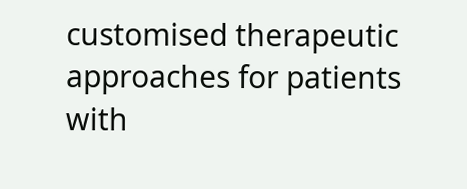customised therapeutic approaches for patients with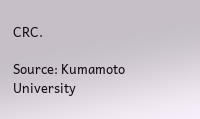CRC.

Source: Kumamoto University